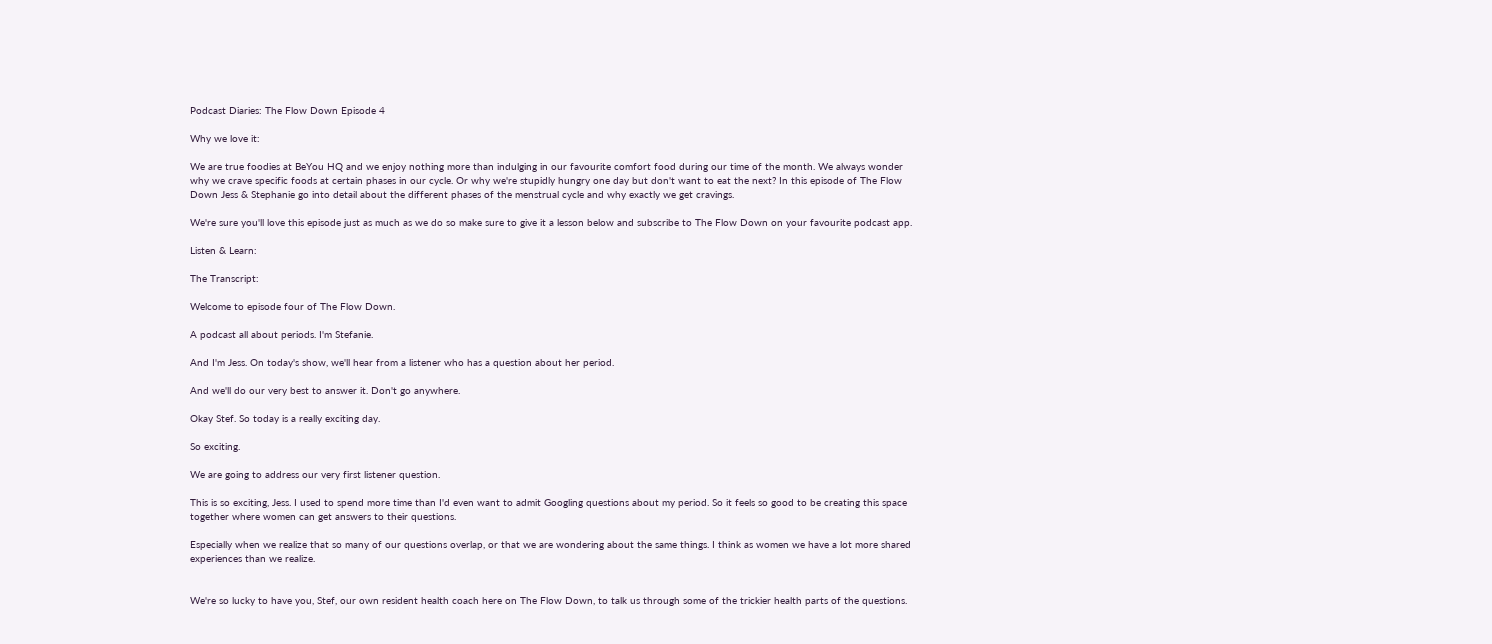Podcast Diaries: The Flow Down Episode 4

Why we love it:

We are true foodies at BeYou HQ and we enjoy nothing more than indulging in our favourite comfort food during our time of the month. We always wonder why we crave specific foods at certain phases in our cycle. Or why we're stupidly hungry one day but don't want to eat the next? In this episode of The Flow Down Jess & Stephanie go into detail about the different phases of the menstrual cycle and why exactly we get cravings.

We're sure you'll love this episode just as much as we do so make sure to give it a lesson below and subscribe to The Flow Down on your favourite podcast app.

Listen & Learn:

The Transcript:

Welcome to episode four of The Flow Down.

A podcast all about periods. I'm Stefanie.

And I'm Jess. On today's show, we'll hear from a listener who has a question about her period.

And we'll do our very best to answer it. Don't go anywhere.

Okay Stef. So today is a really exciting day.

So exciting.

We are going to address our very first listener question.

This is so exciting, Jess. I used to spend more time than I'd even want to admit Googling questions about my period. So it feels so good to be creating this space together where women can get answers to their questions.

Especially when we realize that so many of our questions overlap, or that we are wondering about the same things. I think as women we have a lot more shared experiences than we realize.


We're so lucky to have you, Stef, our own resident health coach here on The Flow Down, to talk us through some of the trickier health parts of the questions.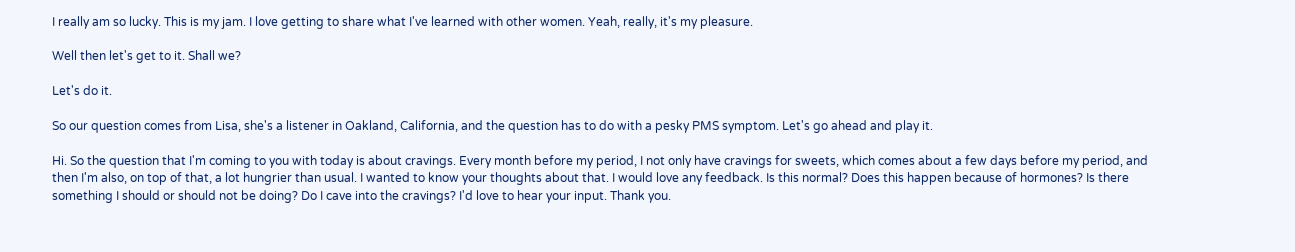I really am so lucky. This is my jam. I love getting to share what I've learned with other women. Yeah, really, it's my pleasure.

Well then let's get to it. Shall we?

Let's do it.

So our question comes from Lisa, she's a listener in Oakland, California, and the question has to do with a pesky PMS symptom. Let's go ahead and play it.

Hi. So the question that I'm coming to you with today is about cravings. Every month before my period, I not only have cravings for sweets, which comes about a few days before my period, and then I'm also, on top of that, a lot hungrier than usual. I wanted to know your thoughts about that. I would love any feedback. Is this normal? Does this happen because of hormones? Is there something I should or should not be doing? Do I cave into the cravings? I'd love to hear your input. Thank you.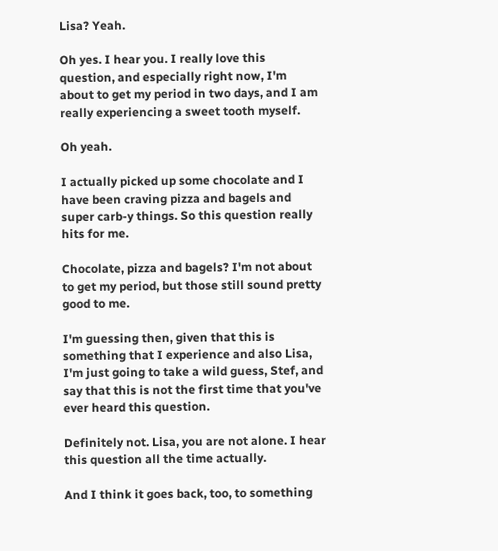Lisa? Yeah.

Oh yes. I hear you. I really love this question, and especially right now, I'm about to get my period in two days, and I am really experiencing a sweet tooth myself.

Oh yeah.

I actually picked up some chocolate and I have been craving pizza and bagels and super carb-y things. So this question really hits for me.

Chocolate, pizza and bagels? I'm not about to get my period, but those still sound pretty good to me.

I'm guessing then, given that this is something that I experience and also Lisa, I'm just going to take a wild guess, Stef, and say that this is not the first time that you've ever heard this question.

Definitely not. Lisa, you are not alone. I hear this question all the time actually.

And I think it goes back, too, to something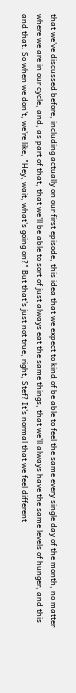that we've discussed before, including actually on our first episode, this idea that we expect to kind of be able to feel the same every single day of the month, no matter where we are in our cycle, and, as part of that, that we'll be able to sort of just always eat the same things, that we'll always have the same levels of hunger, and this and that. So when we don't, we're like, "Hey, wait, what's going on?" But that's just not true, right, Stef? It's normal that we feel different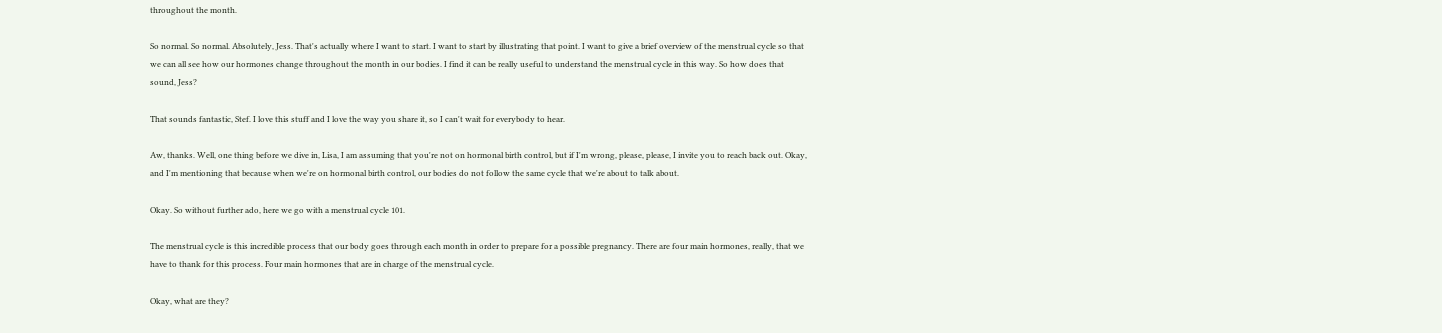throughout the month.

So normal. So normal. Absolutely, Jess. That's actually where I want to start. I want to start by illustrating that point. I want to give a brief overview of the menstrual cycle so that we can all see how our hormones change throughout the month in our bodies. I find it can be really useful to understand the menstrual cycle in this way. So how does that sound, Jess?

That sounds fantastic, Stef. I love this stuff and I love the way you share it, so I can't wait for everybody to hear.

Aw, thanks. Well, one thing before we dive in, Lisa, I am assuming that you're not on hormonal birth control, but if I'm wrong, please, please, I invite you to reach back out. Okay, and I'm mentioning that because when we're on hormonal birth control, our bodies do not follow the same cycle that we're about to talk about.

Okay. So without further ado, here we go with a menstrual cycle 101.

The menstrual cycle is this incredible process that our body goes through each month in order to prepare for a possible pregnancy. There are four main hormones, really, that we have to thank for this process. Four main hormones that are in charge of the menstrual cycle.

Okay, what are they?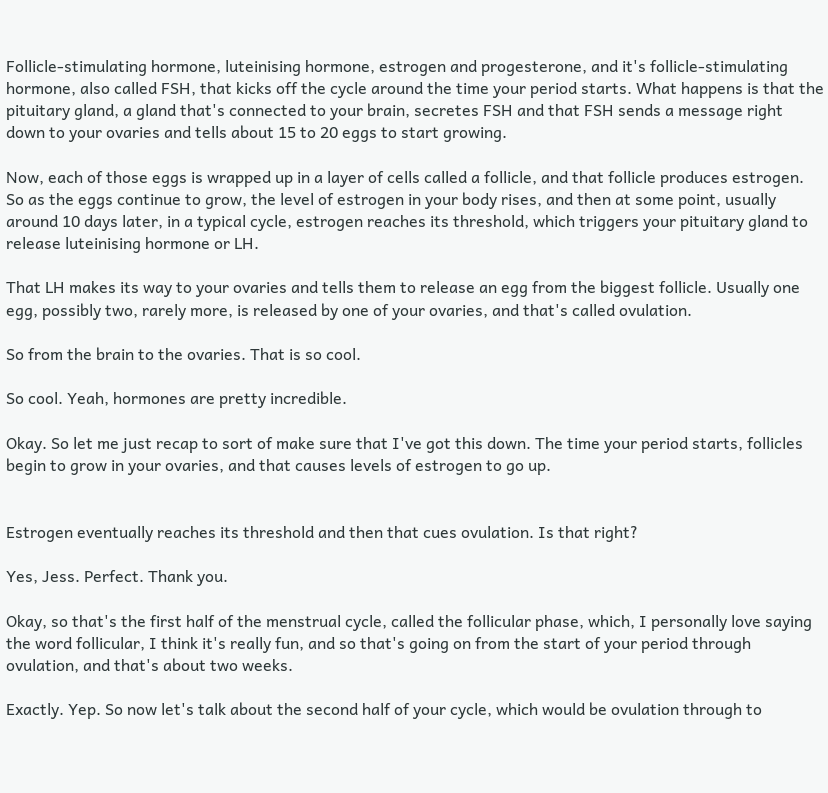Follicle-stimulating hormone, luteinising hormone, estrogen and progesterone, and it's follicle-stimulating hormone, also called FSH, that kicks off the cycle around the time your period starts. What happens is that the pituitary gland, a gland that's connected to your brain, secretes FSH and that FSH sends a message right down to your ovaries and tells about 15 to 20 eggs to start growing.

Now, each of those eggs is wrapped up in a layer of cells called a follicle, and that follicle produces estrogen. So as the eggs continue to grow, the level of estrogen in your body rises, and then at some point, usually around 10 days later, in a typical cycle, estrogen reaches its threshold, which triggers your pituitary gland to release luteinising hormone or LH.

That LH makes its way to your ovaries and tells them to release an egg from the biggest follicle. Usually one egg, possibly two, rarely more, is released by one of your ovaries, and that's called ovulation.

So from the brain to the ovaries. That is so cool.

So cool. Yeah, hormones are pretty incredible.

Okay. So let me just recap to sort of make sure that I've got this down. The time your period starts, follicles begin to grow in your ovaries, and that causes levels of estrogen to go up.


Estrogen eventually reaches its threshold and then that cues ovulation. Is that right?

Yes, Jess. Perfect. Thank you.

Okay, so that's the first half of the menstrual cycle, called the follicular phase, which, I personally love saying the word follicular, I think it's really fun, and so that's going on from the start of your period through ovulation, and that's about two weeks.

Exactly. Yep. So now let's talk about the second half of your cycle, which would be ovulation through to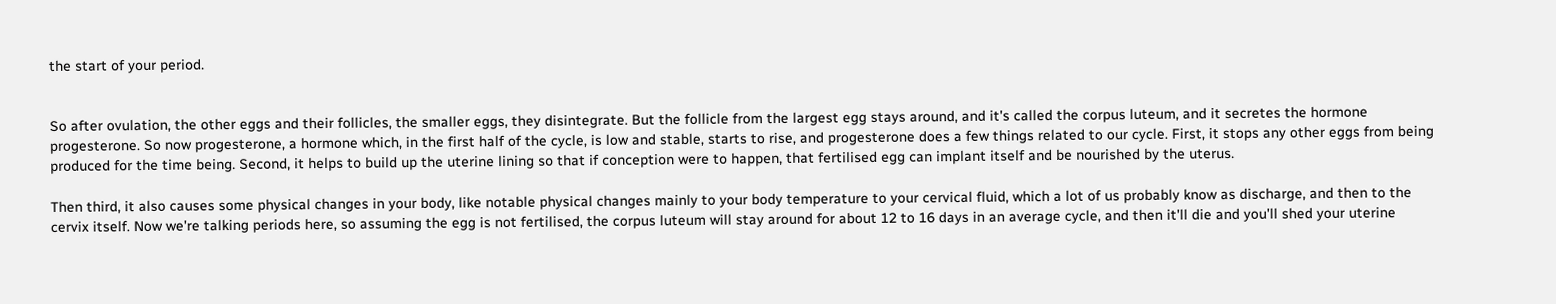the start of your period.


So after ovulation, the other eggs and their follicles, the smaller eggs, they disintegrate. But the follicle from the largest egg stays around, and it's called the corpus luteum, and it secretes the hormone progesterone. So now progesterone, a hormone which, in the first half of the cycle, is low and stable, starts to rise, and progesterone does a few things related to our cycle. First, it stops any other eggs from being produced for the time being. Second, it helps to build up the uterine lining so that if conception were to happen, that fertilised egg can implant itself and be nourished by the uterus.

Then third, it also causes some physical changes in your body, like notable physical changes mainly to your body temperature to your cervical fluid, which a lot of us probably know as discharge, and then to the cervix itself. Now we're talking periods here, so assuming the egg is not fertilised, the corpus luteum will stay around for about 12 to 16 days in an average cycle, and then it'll die and you'll shed your uterine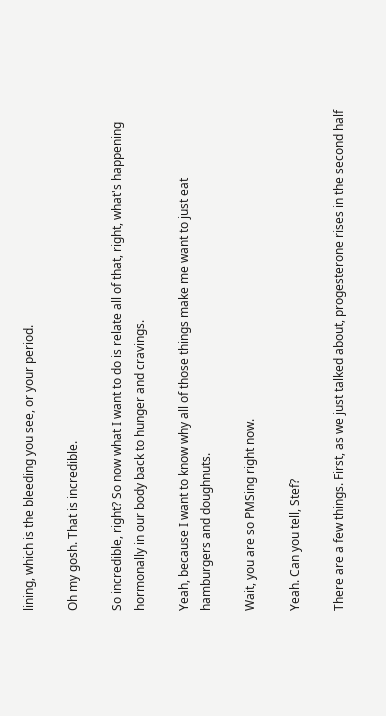lining, which is the bleeding you see, or your period.

Oh my gosh. That is incredible.

So incredible, right? So now what I want to do is relate all of that, right, what's happening hormonally in our body back to hunger and cravings.

Yeah, because I want to know why all of those things make me want to just eat hamburgers and doughnuts.

Wait, you are so PMSing right now.

Yeah. Can you tell, Stef?

There are a few things. First, as we just talked about, progesterone rises in the second half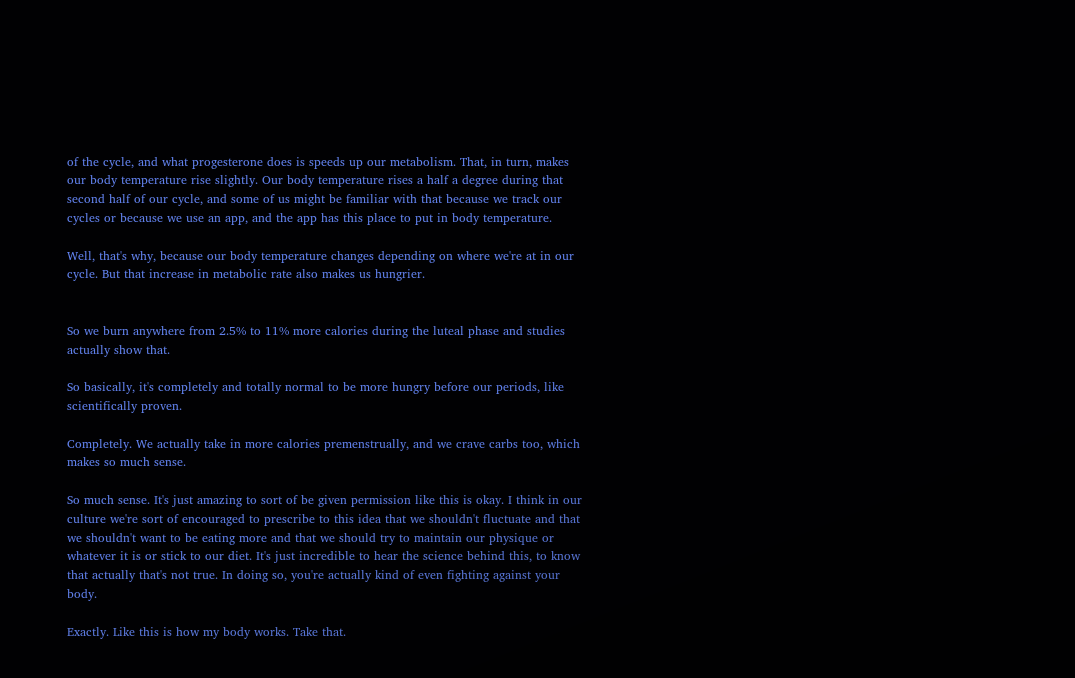of the cycle, and what progesterone does is speeds up our metabolism. That, in turn, makes our body temperature rise slightly. Our body temperature rises a half a degree during that second half of our cycle, and some of us might be familiar with that because we track our cycles or because we use an app, and the app has this place to put in body temperature.

Well, that's why, because our body temperature changes depending on where we're at in our cycle. But that increase in metabolic rate also makes us hungrier.


So we burn anywhere from 2.5% to 11% more calories during the luteal phase and studies actually show that.

So basically, it's completely and totally normal to be more hungry before our periods, like scientifically proven.

Completely. We actually take in more calories premenstrually, and we crave carbs too, which makes so much sense.

So much sense. It's just amazing to sort of be given permission like this is okay. I think in our culture we're sort of encouraged to prescribe to this idea that we shouldn't fluctuate and that we shouldn't want to be eating more and that we should try to maintain our physique or whatever it is or stick to our diet. It's just incredible to hear the science behind this, to know that actually that's not true. In doing so, you're actually kind of even fighting against your body.

Exactly. Like this is how my body works. Take that.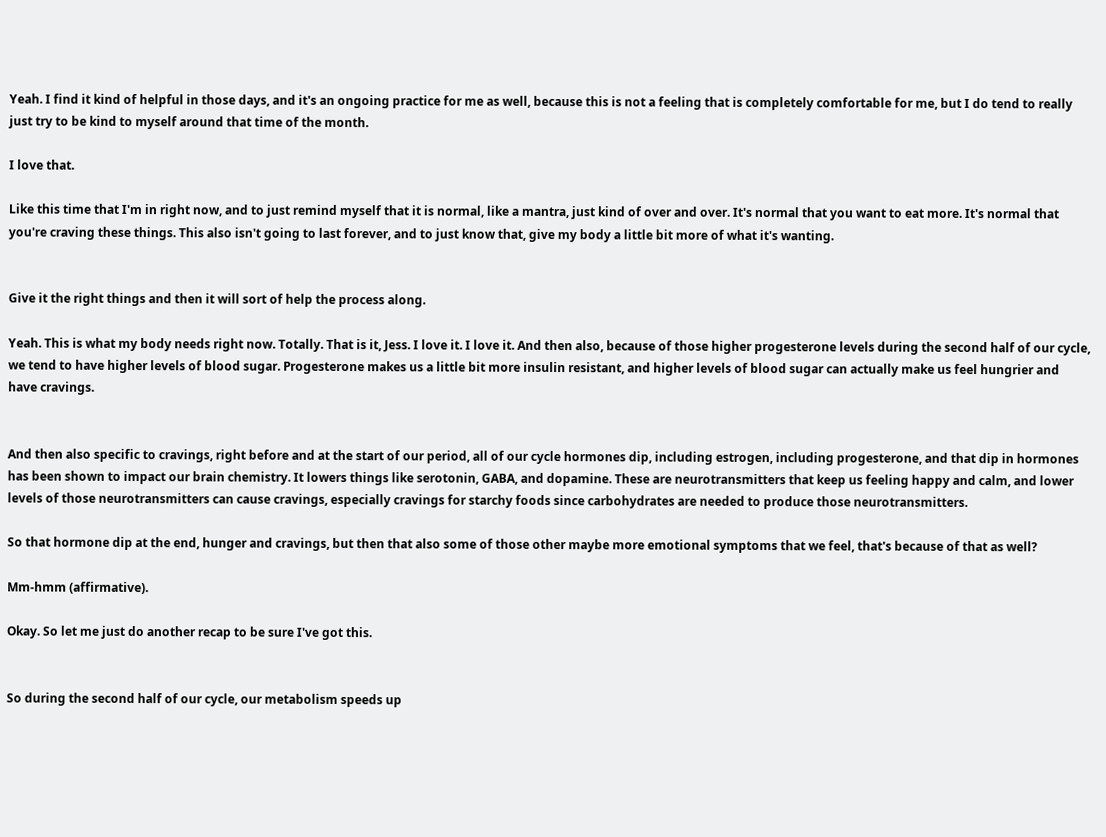Yeah. I find it kind of helpful in those days, and it's an ongoing practice for me as well, because this is not a feeling that is completely comfortable for me, but I do tend to really just try to be kind to myself around that time of the month.

I love that.

Like this time that I'm in right now, and to just remind myself that it is normal, like a mantra, just kind of over and over. It's normal that you want to eat more. It's normal that you're craving these things. This also isn't going to last forever, and to just know that, give my body a little bit more of what it's wanting.


Give it the right things and then it will sort of help the process along.

Yeah. This is what my body needs right now. Totally. That is it, Jess. I love it. I love it. And then also, because of those higher progesterone levels during the second half of our cycle, we tend to have higher levels of blood sugar. Progesterone makes us a little bit more insulin resistant, and higher levels of blood sugar can actually make us feel hungrier and have cravings.


And then also specific to cravings, right before and at the start of our period, all of our cycle hormones dip, including estrogen, including progesterone, and that dip in hormones has been shown to impact our brain chemistry. It lowers things like serotonin, GABA, and dopamine. These are neurotransmitters that keep us feeling happy and calm, and lower levels of those neurotransmitters can cause cravings, especially cravings for starchy foods since carbohydrates are needed to produce those neurotransmitters.

So that hormone dip at the end, hunger and cravings, but then that also some of those other maybe more emotional symptoms that we feel, that's because of that as well?

Mm-hmm (affirmative).

Okay. So let me just do another recap to be sure I've got this.


So during the second half of our cycle, our metabolism speeds up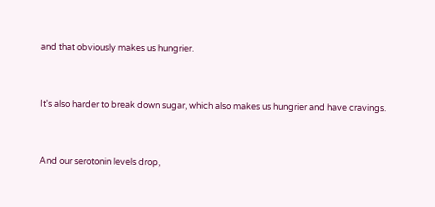and that obviously makes us hungrier.


It's also harder to break down sugar, which also makes us hungrier and have cravings.


And our serotonin levels drop,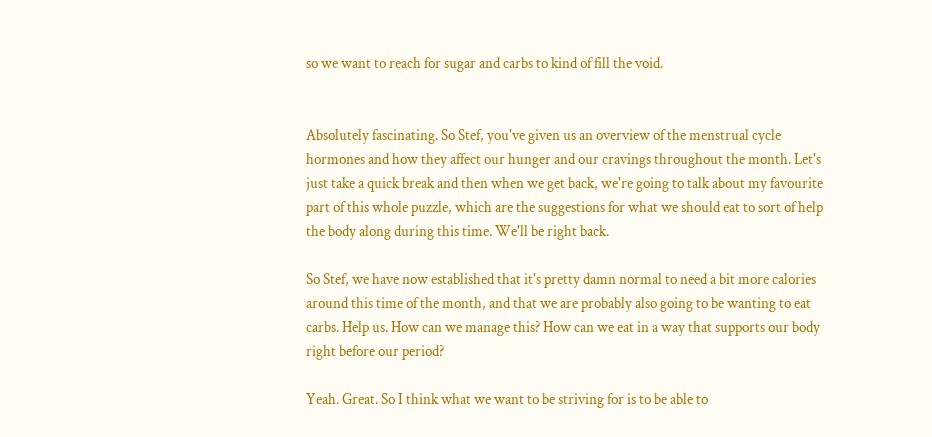so we want to reach for sugar and carbs to kind of fill the void.


Absolutely fascinating. So Stef, you've given us an overview of the menstrual cycle hormones and how they affect our hunger and our cravings throughout the month. Let's just take a quick break and then when we get back, we're going to talk about my favourite part of this whole puzzle, which are the suggestions for what we should eat to sort of help the body along during this time. We'll be right back.

So Stef, we have now established that it's pretty damn normal to need a bit more calories around this time of the month, and that we are probably also going to be wanting to eat carbs. Help us. How can we manage this? How can we eat in a way that supports our body right before our period?

Yeah. Great. So I think what we want to be striving for is to be able to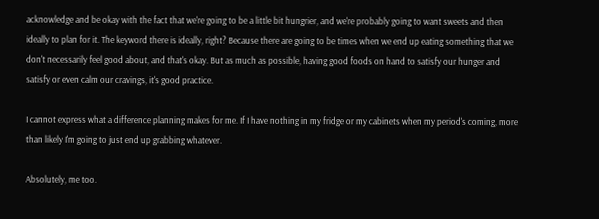acknowledge and be okay with the fact that we're going to be a little bit hungrier, and we're probably going to want sweets and then ideally to plan for it. The keyword there is ideally, right? Because there are going to be times when we end up eating something that we don't necessarily feel good about, and that's okay. But as much as possible, having good foods on hand to satisfy our hunger and satisfy or even calm our cravings, it's good practice.

I cannot express what a difference planning makes for me. If I have nothing in my fridge or my cabinets when my period's coming, more than likely I'm going to just end up grabbing whatever.

Absolutely, me too.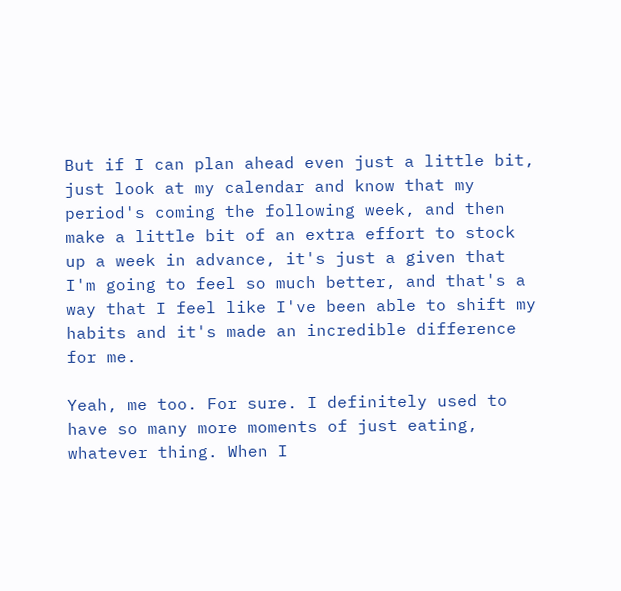But if I can plan ahead even just a little bit, just look at my calendar and know that my period's coming the following week, and then make a little bit of an extra effort to stock up a week in advance, it's just a given that I'm going to feel so much better, and that's a way that I feel like I've been able to shift my habits and it's made an incredible difference for me.

Yeah, me too. For sure. I definitely used to have so many more moments of just eating, whatever thing. When I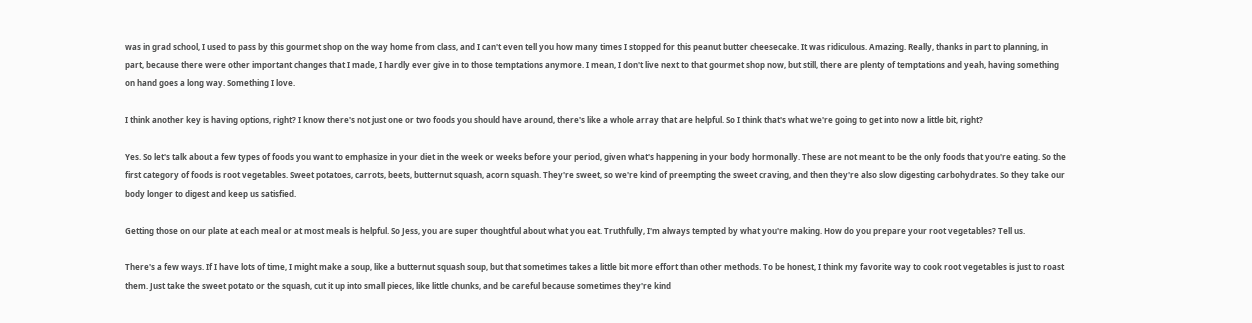was in grad school, I used to pass by this gourmet shop on the way home from class, and I can't even tell you how many times I stopped for this peanut butter cheesecake. It was ridiculous. Amazing. Really, thanks in part to planning, in part, because there were other important changes that I made, I hardly ever give in to those temptations anymore. I mean, I don't live next to that gourmet shop now, but still, there are plenty of temptations and yeah, having something on hand goes a long way. Something I love.

I think another key is having options, right? I know there's not just one or two foods you should have around, there's like a whole array that are helpful. So I think that's what we're going to get into now a little bit, right?

Yes. So let's talk about a few types of foods you want to emphasize in your diet in the week or weeks before your period, given what's happening in your body hormonally. These are not meant to be the only foods that you're eating. So the first category of foods is root vegetables. Sweet potatoes, carrots, beets, butternut squash, acorn squash. They're sweet, so we're kind of preempting the sweet craving, and then they're also slow digesting carbohydrates. So they take our body longer to digest and keep us satisfied.

Getting those on our plate at each meal or at most meals is helpful. So Jess, you are super thoughtful about what you eat. Truthfully, I'm always tempted by what you're making. How do you prepare your root vegetables? Tell us.

There's a few ways. If I have lots of time, I might make a soup, like a butternut squash soup, but that sometimes takes a little bit more effort than other methods. To be honest, I think my favorite way to cook root vegetables is just to roast them. Just take the sweet potato or the squash, cut it up into small pieces, like little chunks, and be careful because sometimes they're kind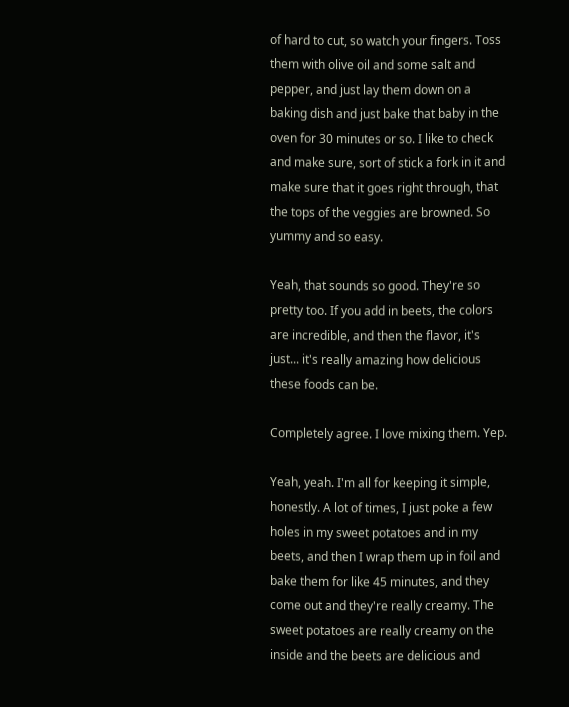of hard to cut, so watch your fingers. Toss them with olive oil and some salt and pepper, and just lay them down on a baking dish and just bake that baby in the oven for 30 minutes or so. I like to check and make sure, sort of stick a fork in it and make sure that it goes right through, that the tops of the veggies are browned. So yummy and so easy.

Yeah, that sounds so good. They're so pretty too. If you add in beets, the colors are incredible, and then the flavor, it's just... it's really amazing how delicious these foods can be.

Completely agree. I love mixing them. Yep.

Yeah, yeah. I'm all for keeping it simple, honestly. A lot of times, I just poke a few holes in my sweet potatoes and in my beets, and then I wrap them up in foil and bake them for like 45 minutes, and they come out and they're really creamy. The sweet potatoes are really creamy on the inside and the beets are delicious and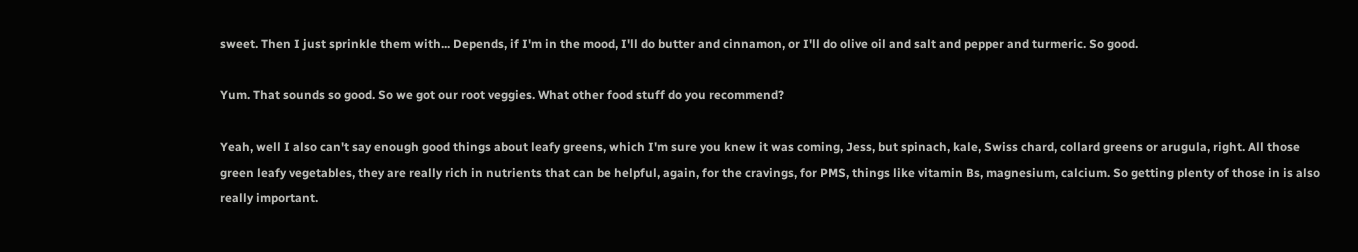sweet. Then I just sprinkle them with... Depends, if I'm in the mood, I'll do butter and cinnamon, or I'll do olive oil and salt and pepper and turmeric. So good.

Yum. That sounds so good. So we got our root veggies. What other food stuff do you recommend?

Yeah, well I also can't say enough good things about leafy greens, which I'm sure you knew it was coming, Jess, but spinach, kale, Swiss chard, collard greens or arugula, right. All those green leafy vegetables, they are really rich in nutrients that can be helpful, again, for the cravings, for PMS, things like vitamin Bs, magnesium, calcium. So getting plenty of those in is also really important.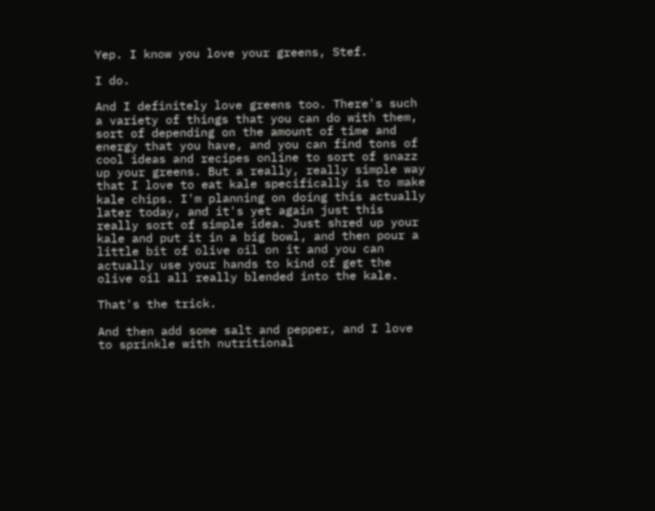Yep. I know you love your greens, Stef.

I do.

And I definitely love greens too. There's such a variety of things that you can do with them, sort of depending on the amount of time and energy that you have, and you can find tons of cool ideas and recipes online to sort of snazz up your greens. But a really, really simple way that I love to eat kale specifically is to make kale chips. I'm planning on doing this actually later today, and it's yet again just this really sort of simple idea. Just shred up your kale and put it in a big bowl, and then pour a little bit of olive oil on it and you can actually use your hands to kind of get the olive oil all really blended into the kale.

That's the trick.

And then add some salt and pepper, and I love to sprinkle with nutritional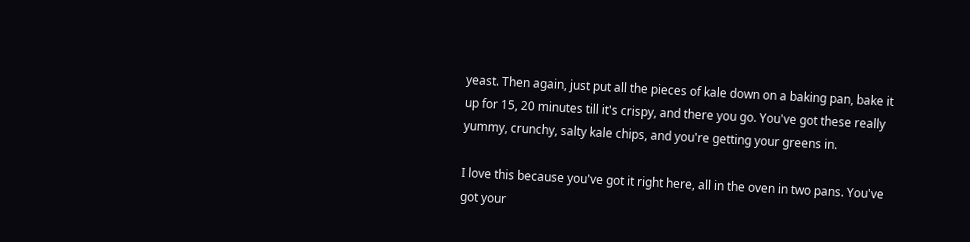yeast. Then again, just put all the pieces of kale down on a baking pan, bake it up for 15, 20 minutes till it's crispy, and there you go. You've got these really yummy, crunchy, salty kale chips, and you're getting your greens in.

I love this because you've got it right here, all in the oven in two pans. You've got your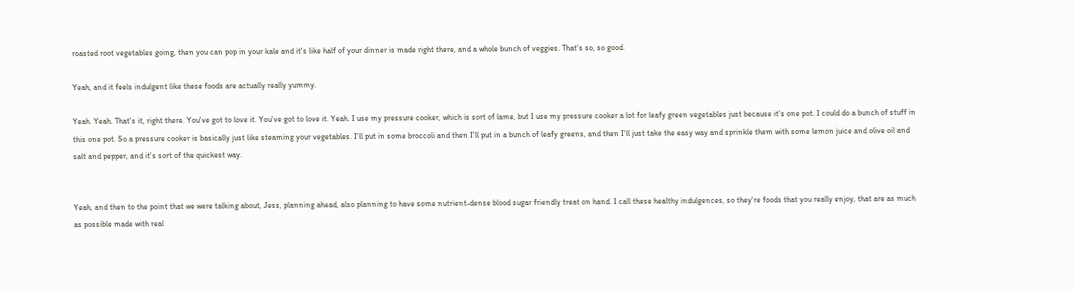roasted root vegetables going, then you can pop in your kale and it's like half of your dinner is made right there, and a whole bunch of veggies. That's so, so good.

Yeah, and it feels indulgent like these foods are actually really yummy.

Yeah. Yeah. That's it, right there. You've got to love it. You've got to love it. Yeah. I use my pressure cooker, which is sort of lame, but I use my pressure cooker a lot for leafy green vegetables just because it's one pot. I could do a bunch of stuff in this one pot. So a pressure cooker is basically just like steaming your vegetables. I'll put in some broccoli and then I'll put in a bunch of leafy greens, and then I'll just take the easy way and sprinkle them with some lemon juice and olive oil and salt and pepper, and it's sort of the quickest way.


Yeah, and then to the point that we were talking about, Jess, planning ahead, also planning to have some nutrient-dense blood sugar friendly treat on hand. I call these healthy indulgences, so they're foods that you really enjoy, that are as much as possible made with real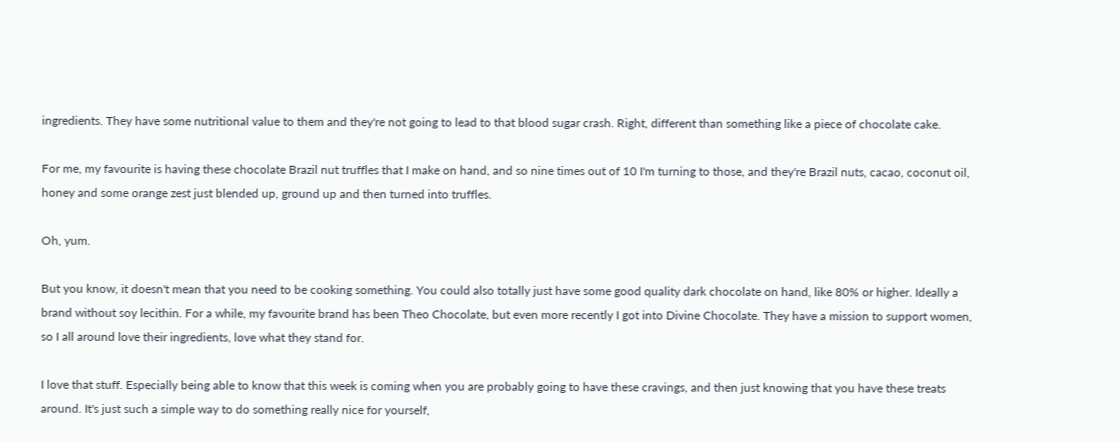ingredients. They have some nutritional value to them and they're not going to lead to that blood sugar crash. Right, different than something like a piece of chocolate cake.

For me, my favourite is having these chocolate Brazil nut truffles that I make on hand, and so nine times out of 10 I'm turning to those, and they're Brazil nuts, cacao, coconut oil, honey and some orange zest just blended up, ground up and then turned into truffles.

Oh, yum.

But you know, it doesn't mean that you need to be cooking something. You could also totally just have some good quality dark chocolate on hand, like 80% or higher. Ideally a brand without soy lecithin. For a while, my favourite brand has been Theo Chocolate, but even more recently I got into Divine Chocolate. They have a mission to support women, so I all around love their ingredients, love what they stand for.

I love that stuff. Especially being able to know that this week is coming when you are probably going to have these cravings, and then just knowing that you have these treats around. It's just such a simple way to do something really nice for yourself,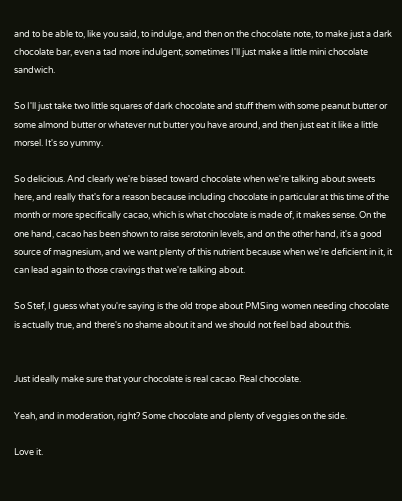and to be able to, like you said, to indulge, and then on the chocolate note, to make just a dark chocolate bar, even a tad more indulgent, sometimes I'll just make a little mini chocolate sandwich.

So I'll just take two little squares of dark chocolate and stuff them with some peanut butter or some almond butter or whatever nut butter you have around, and then just eat it like a little morsel. It's so yummy.

So delicious. And clearly we're biased toward chocolate when we're talking about sweets here, and really that's for a reason because including chocolate in particular at this time of the month or more specifically cacao, which is what chocolate is made of, it makes sense. On the one hand, cacao has been shown to raise serotonin levels, and on the other hand, it's a good source of magnesium, and we want plenty of this nutrient because when we're deficient in it, it can lead again to those cravings that we're talking about.

So Stef, I guess what you're saying is the old trope about PMSing women needing chocolate is actually true, and there's no shame about it and we should not feel bad about this.


Just ideally make sure that your chocolate is real cacao. Real chocolate.

Yeah, and in moderation, right? Some chocolate and plenty of veggies on the side.

Love it.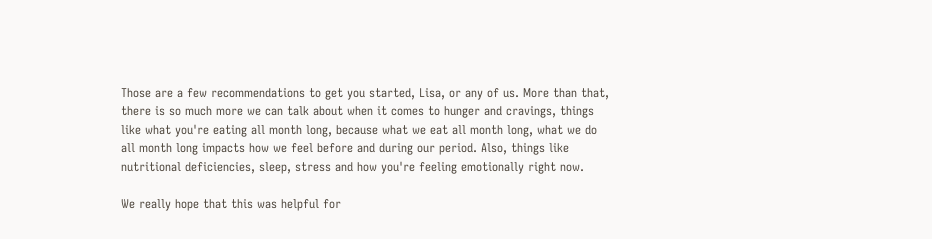Those are a few recommendations to get you started, Lisa, or any of us. More than that, there is so much more we can talk about when it comes to hunger and cravings, things like what you're eating all month long, because what we eat all month long, what we do all month long impacts how we feel before and during our period. Also, things like nutritional deficiencies, sleep, stress and how you're feeling emotionally right now.

We really hope that this was helpful for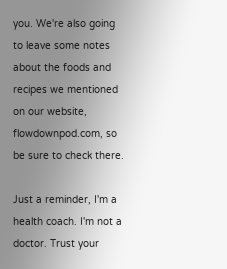you. We're also going to leave some notes about the foods and recipes we mentioned on our website, flowdownpod.com, so be sure to check there.

Just a reminder, I'm a health coach. I'm not a doctor. Trust your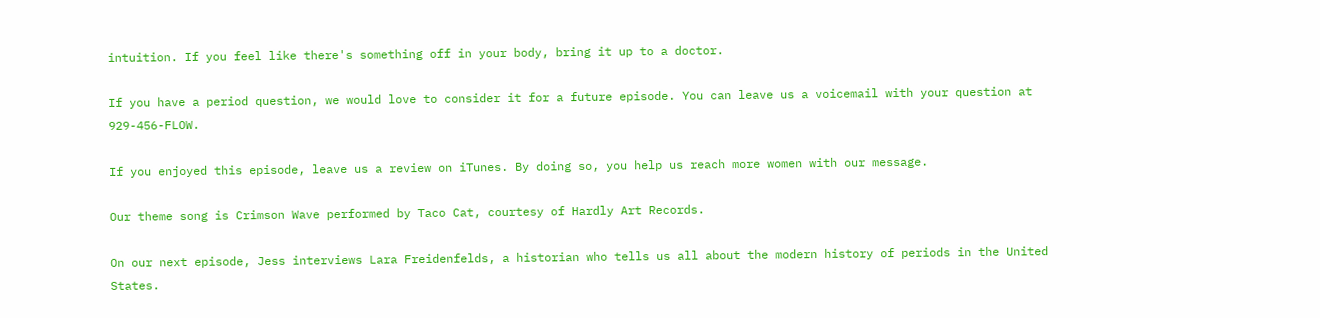intuition. If you feel like there's something off in your body, bring it up to a doctor.

If you have a period question, we would love to consider it for a future episode. You can leave us a voicemail with your question at 929-456-FLOW.

If you enjoyed this episode, leave us a review on iTunes. By doing so, you help us reach more women with our message.

Our theme song is Crimson Wave performed by Taco Cat, courtesy of Hardly Art Records.

On our next episode, Jess interviews Lara Freidenfelds, a historian who tells us all about the modern history of periods in the United States.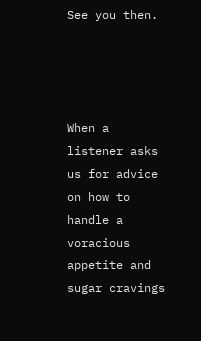See you then.




When a listener asks us for advice on how to handle a voracious appetite and sugar cravings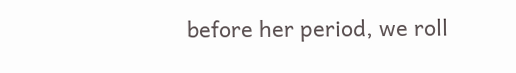before her period, we roll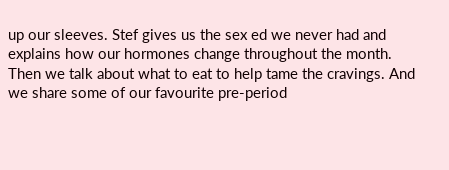up our sleeves. Stef gives us the sex ed we never had and explains how our hormones change throughout the month. Then we talk about what to eat to help tame the cravings. And we share some of our favourite pre-period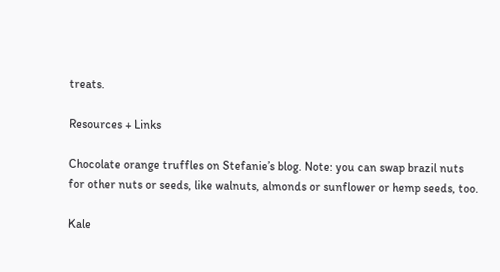treats.

Resources + Links

Chocolate orange truffles on Stefanie’s blog. Note: you can swap brazil nuts for other nuts or seeds, like walnuts, almonds or sunflower or hemp seeds, too.

Kale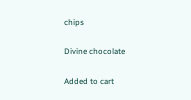chips

Divine chocolate

Added to cart